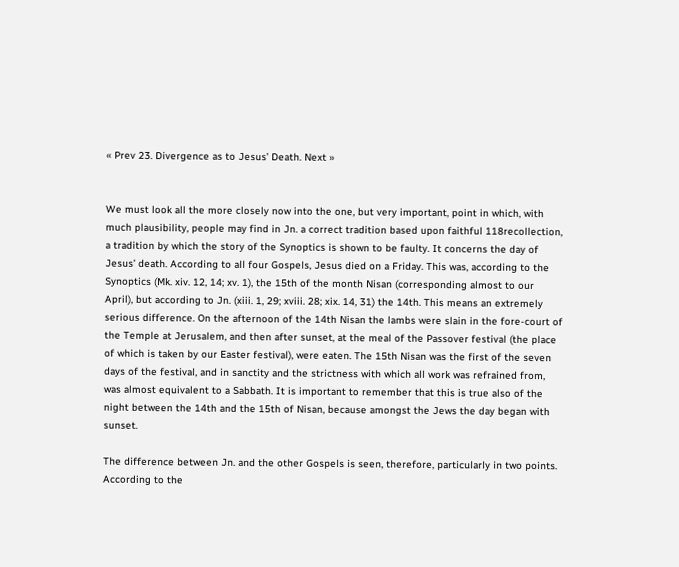« Prev 23. Divergence as to Jesus’ Death. Next »


We must look all the more closely now into the one, but very important, point in which, with much plausibility, people may find in Jn. a correct tradition based upon faithful 118recollection, a tradition by which the story of the Synoptics is shown to be faulty. It concerns the day of Jesus’ death. According to all four Gospels, Jesus died on a Friday. This was, according to the Synoptics (Mk. xiv. 12, 14; xv. 1), the 15th of the month Nisan (corresponding almost to our April), but according to Jn. (xiii. 1, 29; xviii. 28; xix. 14, 31) the 14th. This means an extremely serious difference. On the afternoon of the 14th Nisan the lambs were slain in the fore-court of the Temple at Jerusalem, and then after sunset, at the meal of the Passover festival (the place of which is taken by our Easter festival), were eaten. The 15th Nisan was the first of the seven days of the festival, and in sanctity and the strictness with which all work was refrained from, was almost equivalent to a Sabbath. It is important to remember that this is true also of the night between the 14th and the 15th of Nisan, because amongst the Jews the day began with sunset.

The difference between Jn. and the other Gospels is seen, therefore, particularly in two points. According to the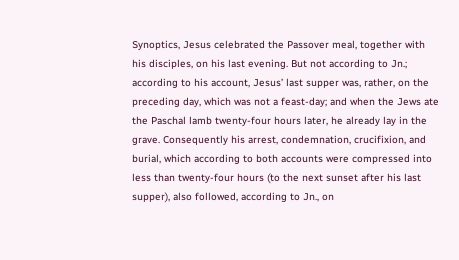Synoptics, Jesus celebrated the Passover meal, together with his disciples, on his last evening. But not according to Jn.; according to his account, Jesus’ last supper was, rather, on the preceding day, which was not a feast-day; and when the Jews ate the Paschal lamb twenty-four hours later, he already lay in the grave. Consequently his arrest, condemnation, crucifixion, and burial, which according to both accounts were compressed into less than twenty-four hours (to the next sunset after his last supper), also followed, according to Jn., on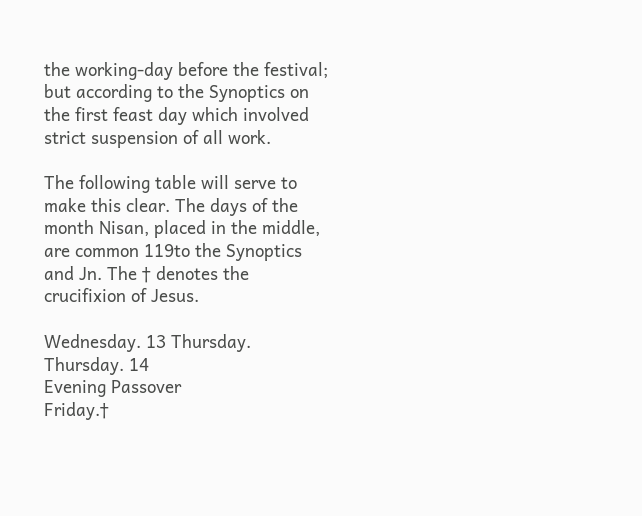the working-day before the festival; but according to the Synoptics on the first feast day which involved strict suspension of all work.

The following table will serve to make this clear. The days of the month Nisan, placed in the middle, are common 119to the Synoptics and Jn. The † denotes the crucifixion of Jesus.

Wednesday. 13 Thursday.
Thursday. 14
Evening Passover
Friday.†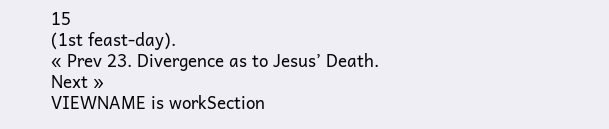15
(1st feast-day).
« Prev 23. Divergence as to Jesus’ Death. Next »
VIEWNAME is workSection